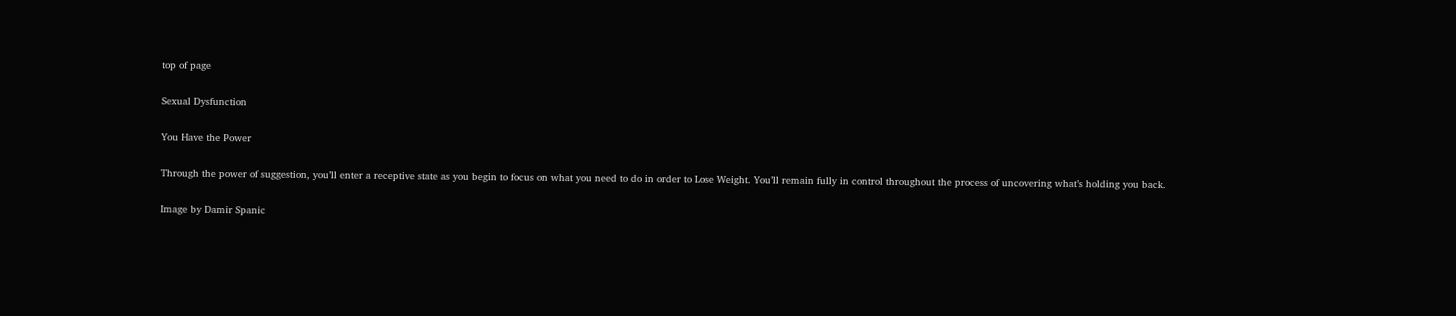top of page

Sexual Dysfunction

You Have the Power

Through the power of suggestion, you’ll enter a receptive state as you begin to focus on what you need to do in order to Lose Weight. You’ll remain fully in control throughout the process of uncovering what’s holding you back.

Image by Damir Spanic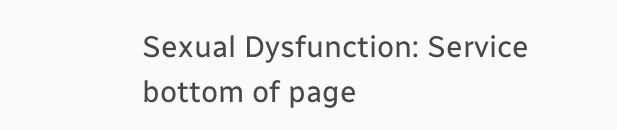Sexual Dysfunction: Service
bottom of page